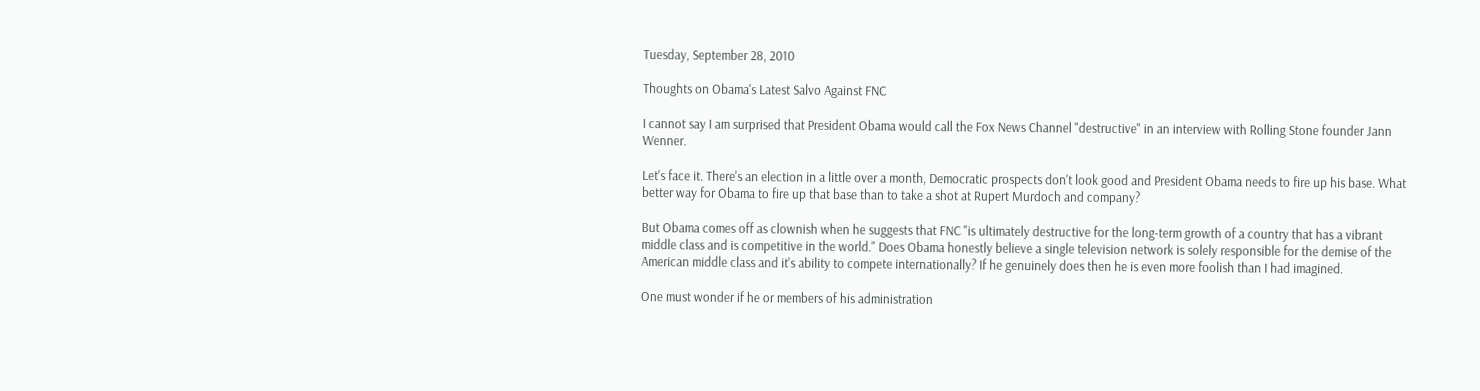Tuesday, September 28, 2010

Thoughts on Obama's Latest Salvo Against FNC

I cannot say I am surprised that President Obama would call the Fox News Channel "destructive" in an interview with Rolling Stone founder Jann Wenner.

Let's face it. There's an election in a little over a month, Democratic prospects don't look good and President Obama needs to fire up his base. What better way for Obama to fire up that base than to take a shot at Rupert Murdoch and company?

But Obama comes off as clownish when he suggests that FNC "is ultimately destructive for the long-term growth of a country that has a vibrant middle class and is competitive in the world." Does Obama honestly believe a single television network is solely responsible for the demise of the American middle class and it's ability to compete internationally? If he genuinely does then he is even more foolish than I had imagined.

One must wonder if he or members of his administration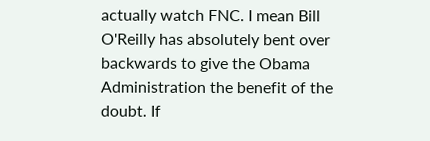actually watch FNC. I mean Bill O'Reilly has absolutely bent over backwards to give the Obama Administration the benefit of the doubt. If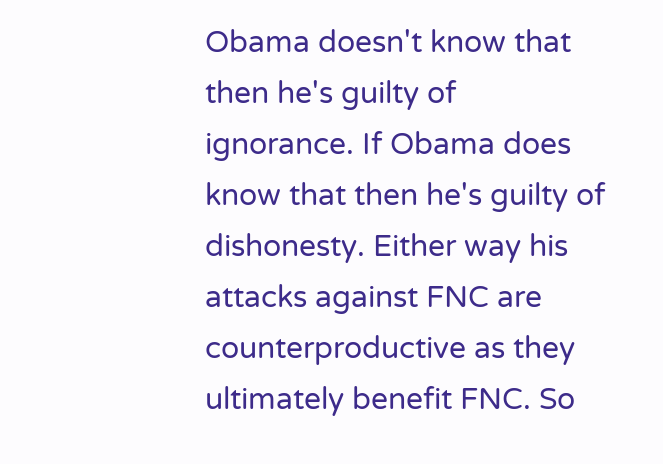Obama doesn't know that then he's guilty of ignorance. If Obama does know that then he's guilty of dishonesty. Either way his attacks against FNC are counterproductive as they ultimately benefit FNC. So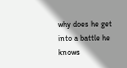why does he get into a battle he knows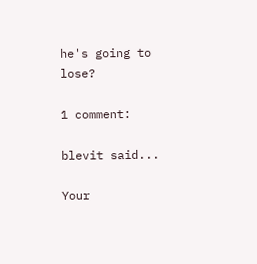he's going to lose?

1 comment:

blevit said...

Your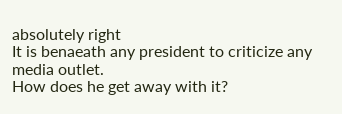absolutely right
It is benaeath any president to criticize any media outlet.
How does he get away with it?